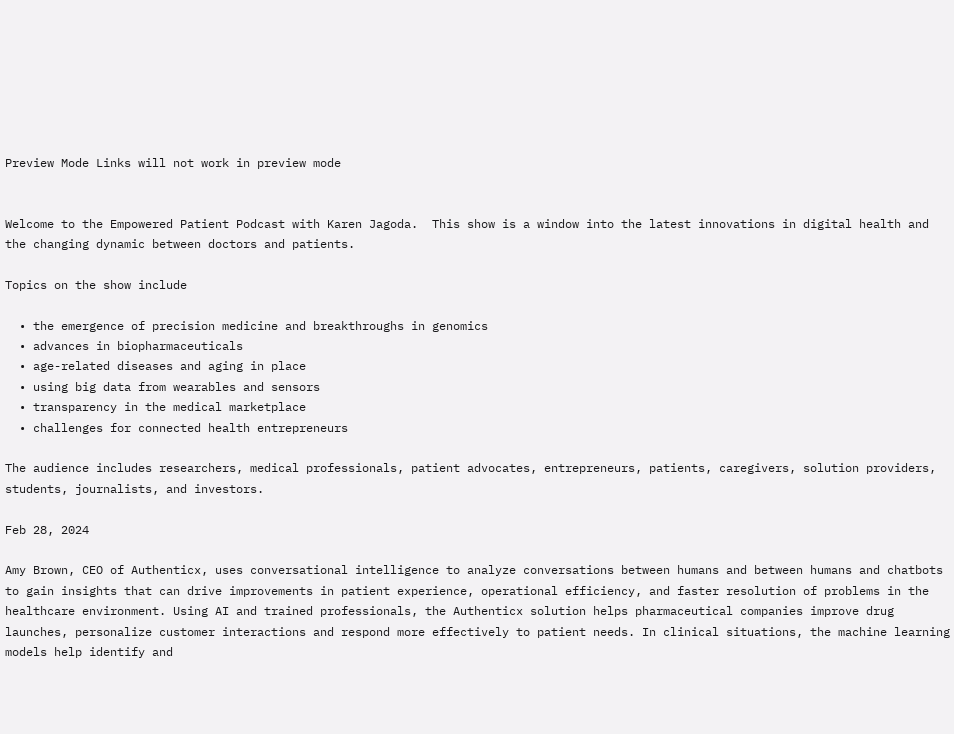Preview Mode Links will not work in preview mode


Welcome to the Empowered Patient Podcast with Karen Jagoda.  This show is a window into the latest innovations in digital health and the changing dynamic between doctors and patients.

Topics on the show include

  • the emergence of precision medicine and breakthroughs in genomics
  • advances in biopharmaceuticals
  • age-related diseases and aging in place
  • using big data from wearables and sensors
  • transparency in the medical marketplace
  • challenges for connected health entrepreneurs

The audience includes researchers, medical professionals, patient advocates, entrepreneurs, patients, caregivers, solution providers, students, journalists, and investors.

Feb 28, 2024

Amy Brown, CEO of Authenticx, uses conversational intelligence to analyze conversations between humans and between humans and chatbots to gain insights that can drive improvements in patient experience, operational efficiency, and faster resolution of problems in the healthcare environment. Using AI and trained professionals, the Authenticx solution helps pharmaceutical companies improve drug launches, personalize customer interactions and respond more effectively to patient needs. In clinical situations, the machine learning models help identify and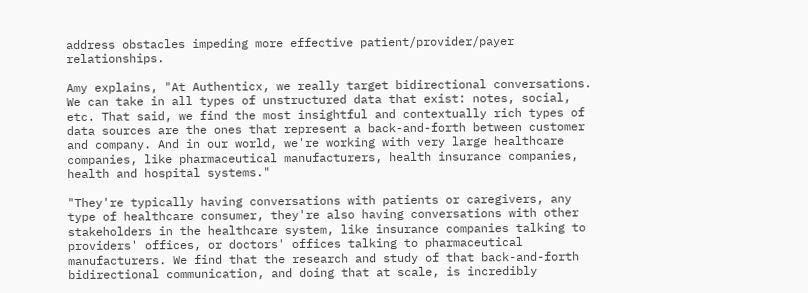address obstacles impeding more effective patient/provider/payer relationships.

Amy explains, "At Authenticx, we really target bidirectional conversations. We can take in all types of unstructured data that exist: notes, social, etc. That said, we find the most insightful and contextually rich types of data sources are the ones that represent a back-and-forth between customer and company. And in our world, we're working with very large healthcare companies, like pharmaceutical manufacturers, health insurance companies, health and hospital systems."

"They're typically having conversations with patients or caregivers, any type of healthcare consumer, they're also having conversations with other stakeholders in the healthcare system, like insurance companies talking to providers' offices, or doctors' offices talking to pharmaceutical manufacturers. We find that the research and study of that back-and-forth bidirectional communication, and doing that at scale, is incredibly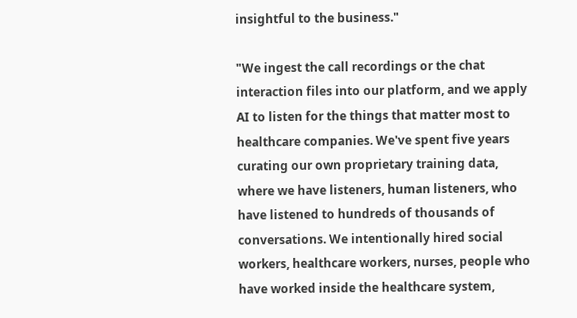insightful to the business."

"We ingest the call recordings or the chat interaction files into our platform, and we apply AI to listen for the things that matter most to healthcare companies. We've spent five years curating our own proprietary training data, where we have listeners, human listeners, who have listened to hundreds of thousands of conversations. We intentionally hired social workers, healthcare workers, nurses, people who have worked inside the healthcare system,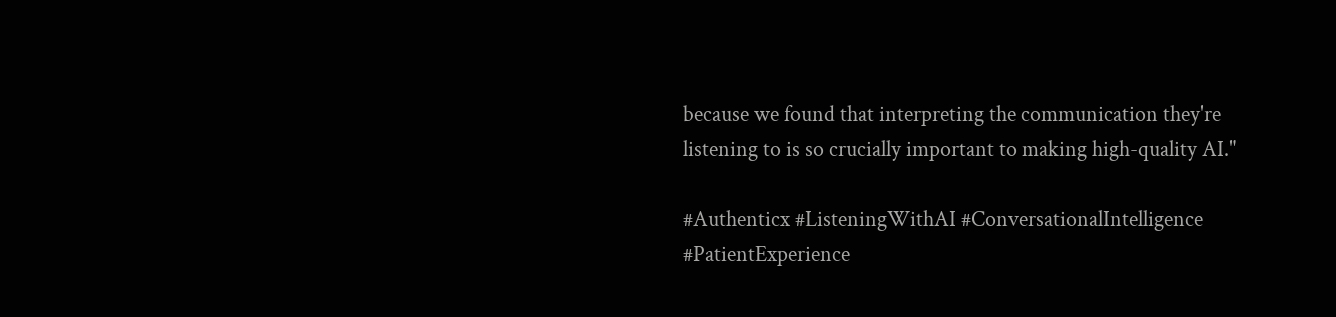because we found that interpreting the communication they're listening to is so crucially important to making high-quality AI."

#Authenticx #ListeningWithAI #ConversationalIntelligence #PatientExperience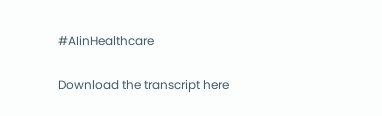#AIinHealthcare

Download the transcript here